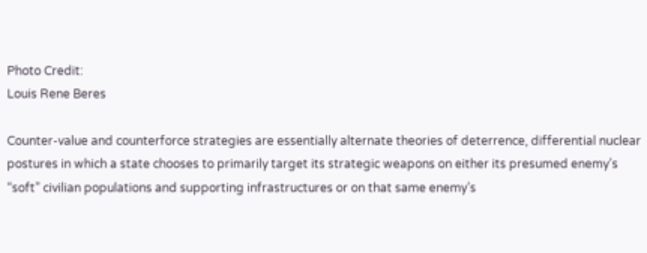Photo Credit:
Louis Rene Beres

Counter-value and counterforce strategies are essentially alternate theories of deterrence, differential nuclear postures in which a state chooses to primarily target its strategic weapons on either its presumed enemy’s “soft” civilian populations and supporting infrastructures or on that same enemy’s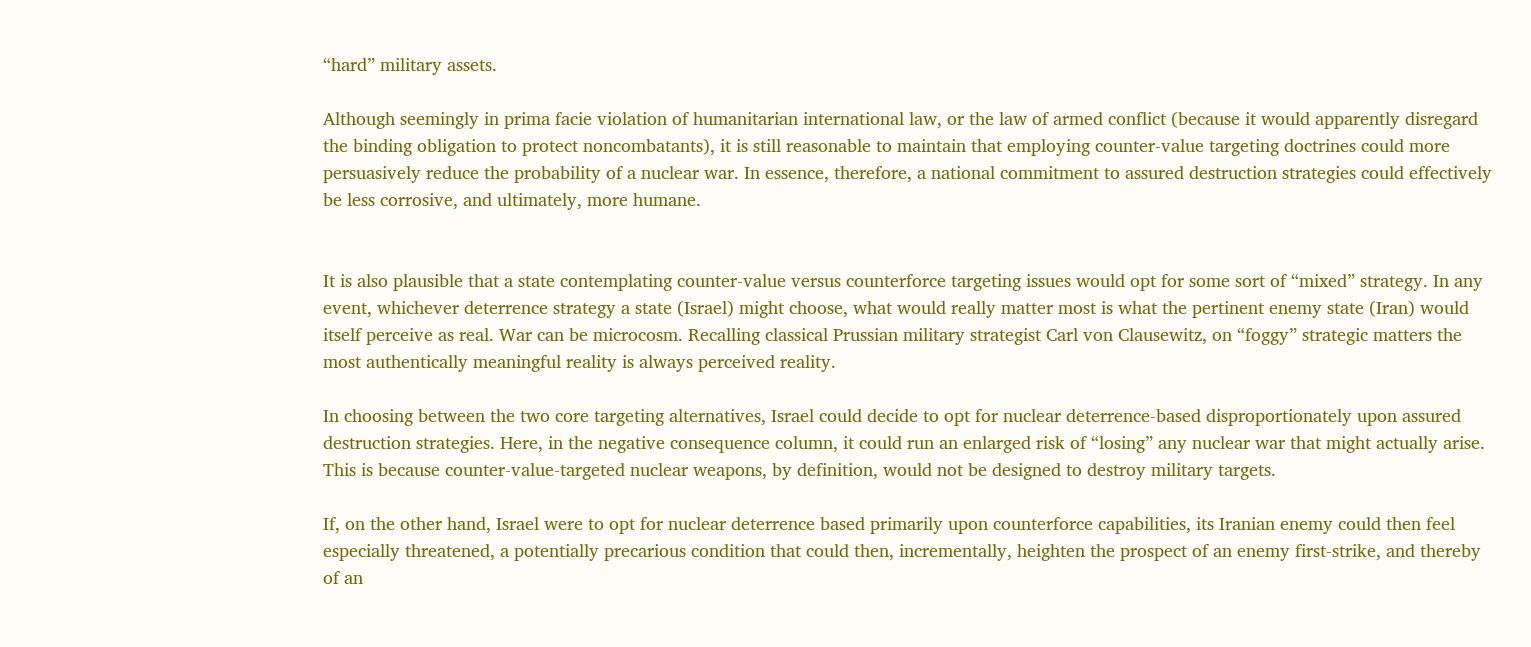“hard” military assets.

Although seemingly in prima facie violation of humanitarian international law, or the law of armed conflict (because it would apparently disregard the binding obligation to protect noncombatants), it is still reasonable to maintain that employing counter-value targeting doctrines could more persuasively reduce the probability of a nuclear war. In essence, therefore, a national commitment to assured destruction strategies could effectively be less corrosive, and ultimately, more humane.


It is also plausible that a state contemplating counter-value versus counterforce targeting issues would opt for some sort of “mixed” strategy. In any event, whichever deterrence strategy a state (Israel) might choose, what would really matter most is what the pertinent enemy state (Iran) would itself perceive as real. War can be microcosm. Recalling classical Prussian military strategist Carl von Clausewitz, on “foggy” strategic matters the most authentically meaningful reality is always perceived reality.

In choosing between the two core targeting alternatives, Israel could decide to opt for nuclear deterrence-based disproportionately upon assured destruction strategies. Here, in the negative consequence column, it could run an enlarged risk of “losing” any nuclear war that might actually arise. This is because counter-value-targeted nuclear weapons, by definition, would not be designed to destroy military targets.

If, on the other hand, Israel were to opt for nuclear deterrence based primarily upon counterforce capabilities, its Iranian enemy could then feel especially threatened, a potentially precarious condition that could then, incrementally, heighten the prospect of an enemy first-strike, and thereby of an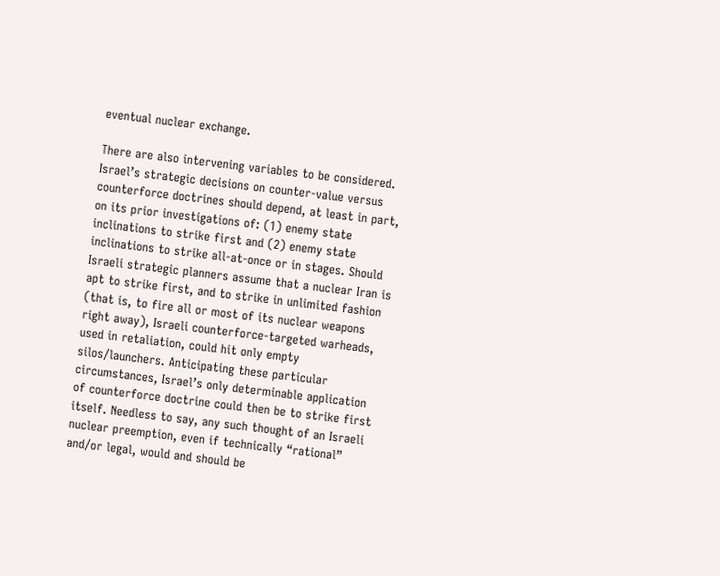eventual nuclear exchange.

There are also intervening variables to be considered. Israel’s strategic decisions on counter-value versus counterforce doctrines should depend, at least in part, on its prior investigations of: (1) enemy state inclinations to strike first and (2) enemy state inclinations to strike all-at-once or in stages. Should Israeli strategic planners assume that a nuclear Iran is apt to strike first, and to strike in unlimited fashion (that is, to fire all or most of its nuclear weapons right away), Israeli counterforce-targeted warheads, used in retaliation, could hit only empty silos/launchers. Anticipating these particular circumstances, Israel’s only determinable application of counterforce doctrine could then be to strike first itself. Needless to say, any such thought of an Israeli nuclear preemption, even if technically “rational” and/or legal, would and should be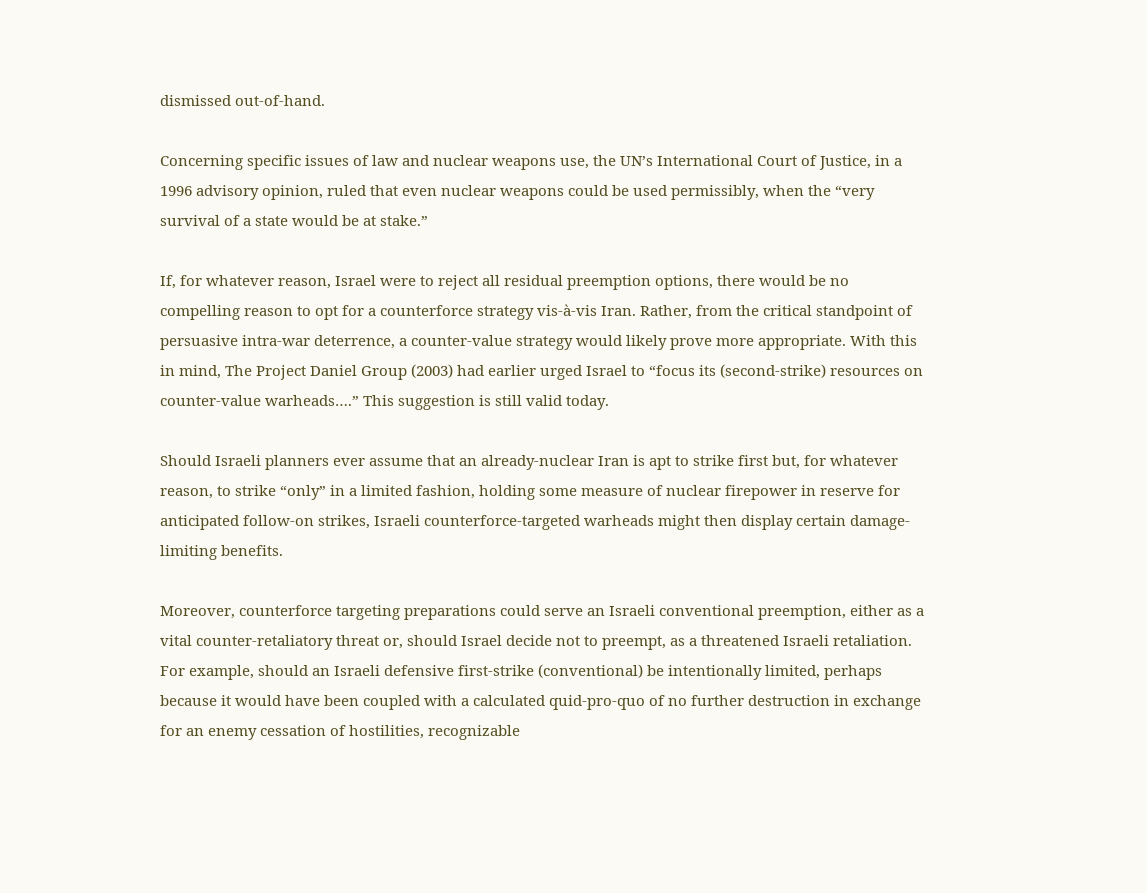dismissed out-of-hand.

Concerning specific issues of law and nuclear weapons use, the UN’s International Court of Justice, in a 1996 advisory opinion, ruled that even nuclear weapons could be used permissibly, when the “very survival of a state would be at stake.”

If, for whatever reason, Israel were to reject all residual preemption options, there would be no compelling reason to opt for a counterforce strategy vis-à-vis Iran. Rather, from the critical standpoint of persuasive intra-war deterrence, a counter-value strategy would likely prove more appropriate. With this in mind, The Project Daniel Group (2003) had earlier urged Israel to “focus its (second-strike) resources on counter-value warheads….” This suggestion is still valid today.

Should Israeli planners ever assume that an already-nuclear Iran is apt to strike first but, for whatever reason, to strike “only” in a limited fashion, holding some measure of nuclear firepower in reserve for anticipated follow-on strikes, Israeli counterforce-targeted warheads might then display certain damage-limiting benefits.

Moreover, counterforce targeting preparations could serve an Israeli conventional preemption, either as a vital counter-retaliatory threat or, should Israel decide not to preempt, as a threatened Israeli retaliation. For example, should an Israeli defensive first-strike (conventional) be intentionally limited, perhaps because it would have been coupled with a calculated quid-pro-quo of no further destruction in exchange for an enemy cessation of hostilities, recognizable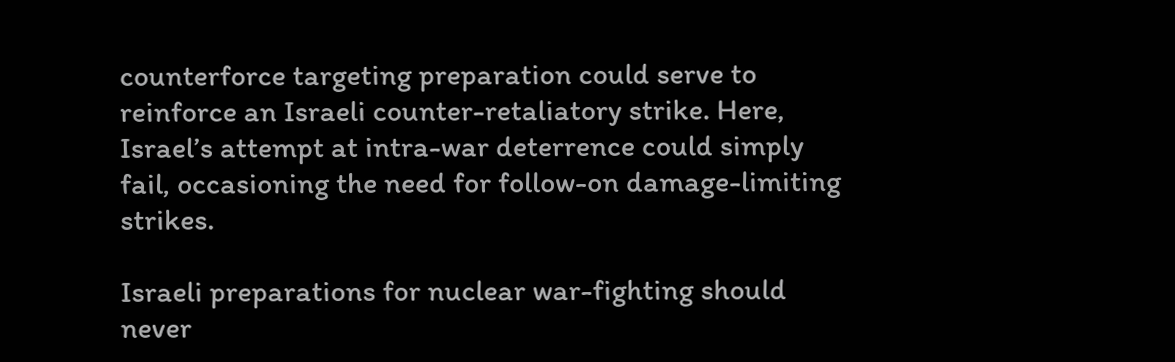counterforce targeting preparation could serve to reinforce an Israeli counter-retaliatory strike. Here, Israel’s attempt at intra-war deterrence could simply fail, occasioning the need for follow-on damage-limiting strikes.

Israeli preparations for nuclear war-fighting should never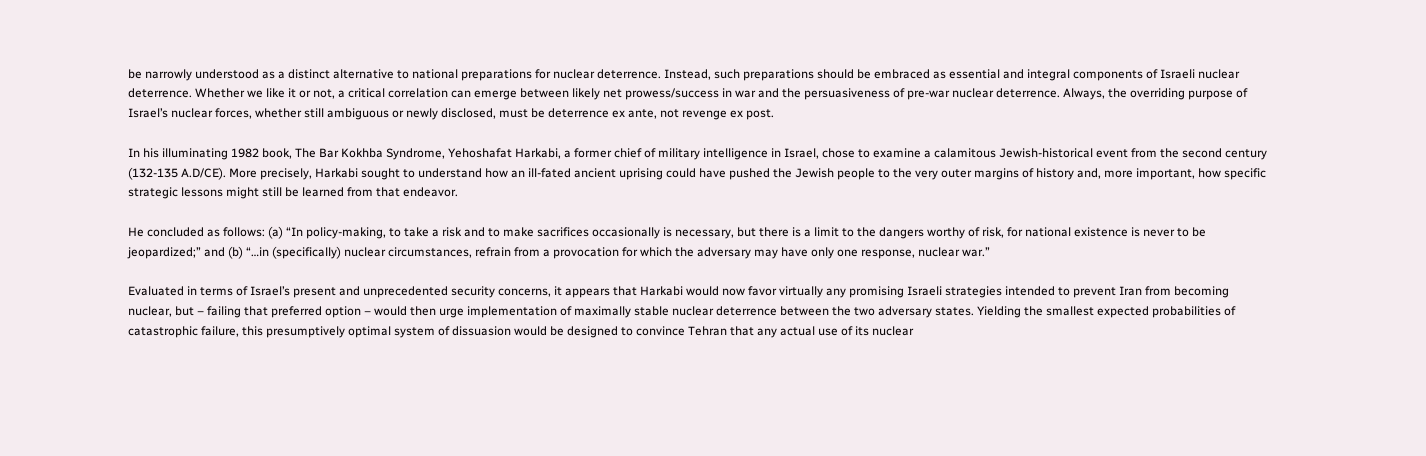be narrowly understood as a distinct alternative to national preparations for nuclear deterrence. Instead, such preparations should be embraced as essential and integral components of Israeli nuclear deterrence. Whether we like it or not, a critical correlation can emerge between likely net prowess/success in war and the persuasiveness of pre-war nuclear deterrence. Always, the overriding purpose of Israel’s nuclear forces, whether still ambiguous or newly disclosed, must be deterrence ex ante, not revenge ex post.

In his illuminating 1982 book, The Bar Kokhba Syndrome, Yehoshafat Harkabi, a former chief of military intelligence in Israel, chose to examine a calamitous Jewish-historical event from the second century (132-135 A.D/CE). More precisely, Harkabi sought to understand how an ill-fated ancient uprising could have pushed the Jewish people to the very outer margins of history and, more important, how specific strategic lessons might still be learned from that endeavor.

He concluded as follows: (a) “In policy-making, to take a risk and to make sacrifices occasionally is necessary, but there is a limit to the dangers worthy of risk, for national existence is never to be jeopardized;” and (b) “…in (specifically) nuclear circumstances, refrain from a provocation for which the adversary may have only one response, nuclear war.”

Evaluated in terms of Israel’s present and unprecedented security concerns, it appears that Harkabi would now favor virtually any promising Israeli strategies intended to prevent Iran from becoming nuclear, but – failing that preferred option – would then urge implementation of maximally stable nuclear deterrence between the two adversary states. Yielding the smallest expected probabilities of catastrophic failure, this presumptively optimal system of dissuasion would be designed to convince Tehran that any actual use of its nuclear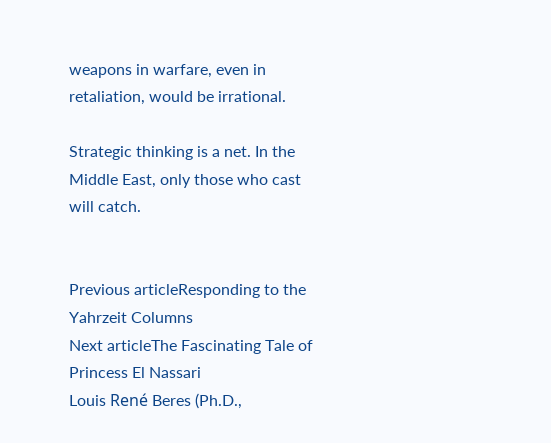weapons in warfare, even in retaliation, would be irrational.

Strategic thinking is a net. In the Middle East, only those who cast will catch.


Previous articleResponding to the Yahrzeit Columns
Next articleThe Fascinating Tale of Princess El Nassari
Louis René Beres (Ph.D.,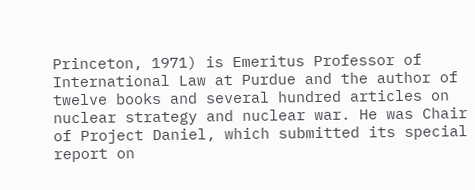Princeton, 1971) is Emeritus Professor of International Law at Purdue and the author of twelve books and several hundred articles on nuclear strategy and nuclear war. He was Chair of Project Daniel, which submitted its special report on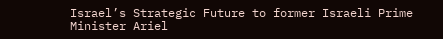Israel’s Strategic Future to former Israeli Prime Minister Ariel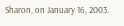Sharon, on January 16, 2003.